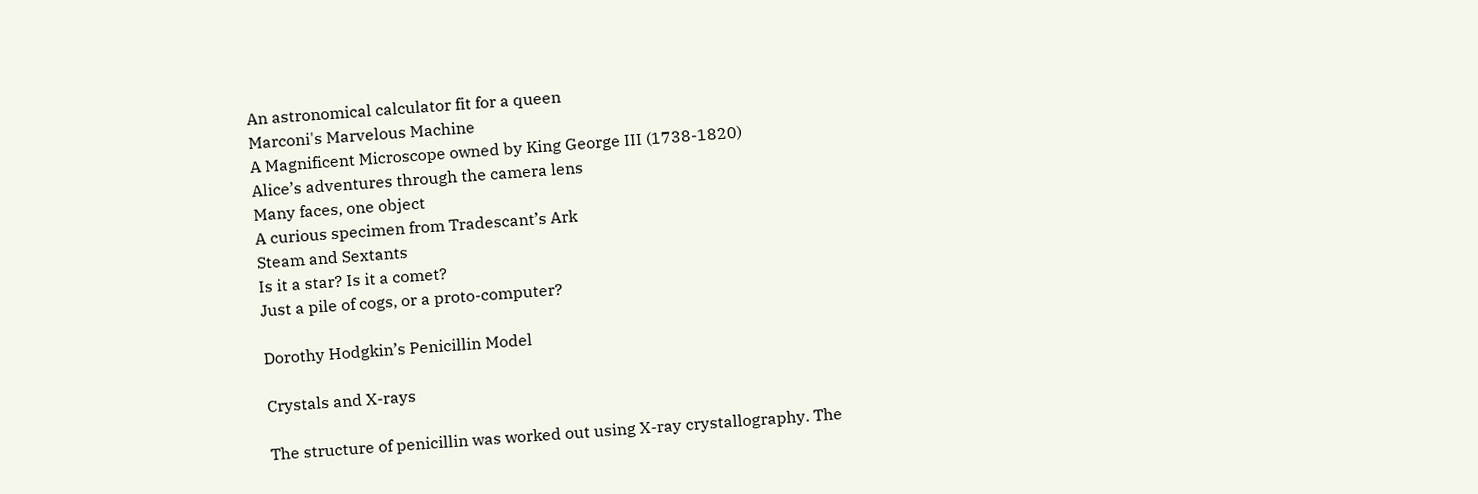An astronomical calculator fit for a queen
Marconi's Marvelous Machine
A Magnificent Microscope owned by King George III (1738-1820)
Alice’s adventures through the camera lens
Many faces, one object
A curious specimen from Tradescant’s Ark
Steam and Sextants
Is it a star? Is it a comet?
Just a pile of cogs, or a proto-computer?

Dorothy Hodgkin’s Penicillin Model

Crystals and X-rays

The structure of penicillin was worked out using X-ray crystallography. The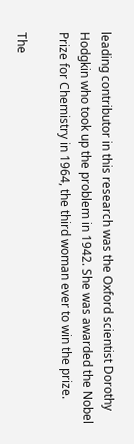leading contributor in this research was the Oxford scientist Dorothy Hodgkin who took up the problem in 1942. She was awarded the Nobel Prize for Chemistry in 1964, the third woman ever to win the prize.

The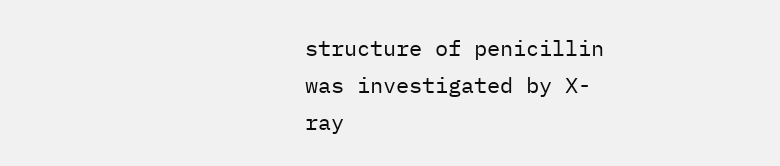structure of penicillin was investigated by X-ray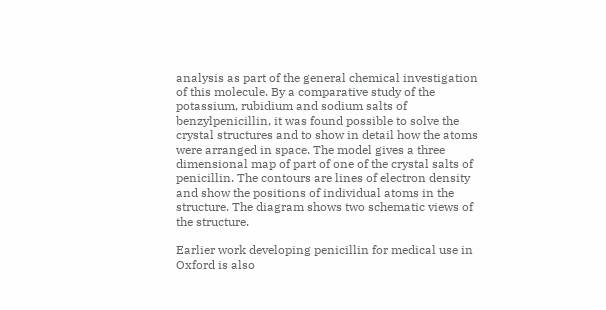analysis as part of the general chemical investigation of this molecule. By a comparative study of the potassium, rubidium and sodium salts of benzylpenicillin, it was found possible to solve the crystal structures and to show in detail how the atoms were arranged in space. The model gives a three dimensional map of part of one of the crystal salts of penicillin. The contours are lines of electron density and show the positions of individual atoms in the structure. The diagram shows two schematic views of the structure.

Earlier work developing penicillin for medical use in Oxford is also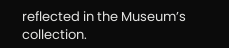reflected in the Museum’s collection.